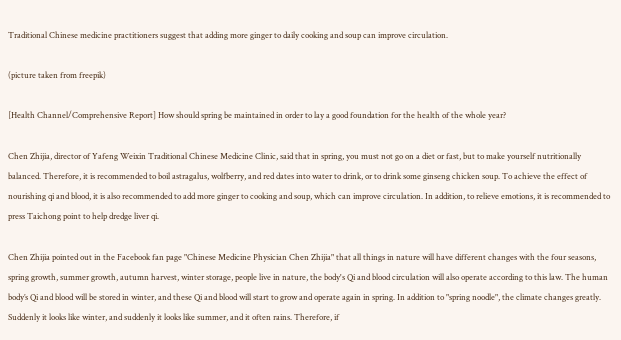Traditional Chinese medicine practitioners suggest that adding more ginger to daily cooking and soup can improve circulation.

(picture taken from freepik)

[Health Channel/Comprehensive Report] How should spring be maintained in order to lay a good foundation for the health of the whole year?

Chen Zhijia, director of Yafeng Weixin Traditional Chinese Medicine Clinic, said that in spring, you must not go on a diet or fast, but to make yourself nutritionally balanced. Therefore, it is recommended to boil astragalus, wolfberry, and red dates into water to drink, or to drink some ginseng chicken soup. To achieve the effect of nourishing qi and blood, it is also recommended to add more ginger to cooking and soup, which can improve circulation. In addition, to relieve emotions, it is recommended to press Taichong point to help dredge liver qi.

Chen Zhijia pointed out in the Facebook fan page "Chinese Medicine Physician Chen Zhijia" that all things in nature will have different changes with the four seasons, spring growth, summer growth, autumn harvest, winter storage, people live in nature, the body's Qi and blood circulation will also operate according to this law. The human body’s Qi and blood will be stored in winter, and these Qi and blood will start to grow and operate again in spring. In addition to "spring noodle", the climate changes greatly. Suddenly it looks like winter, and suddenly it looks like summer, and it often rains. Therefore, if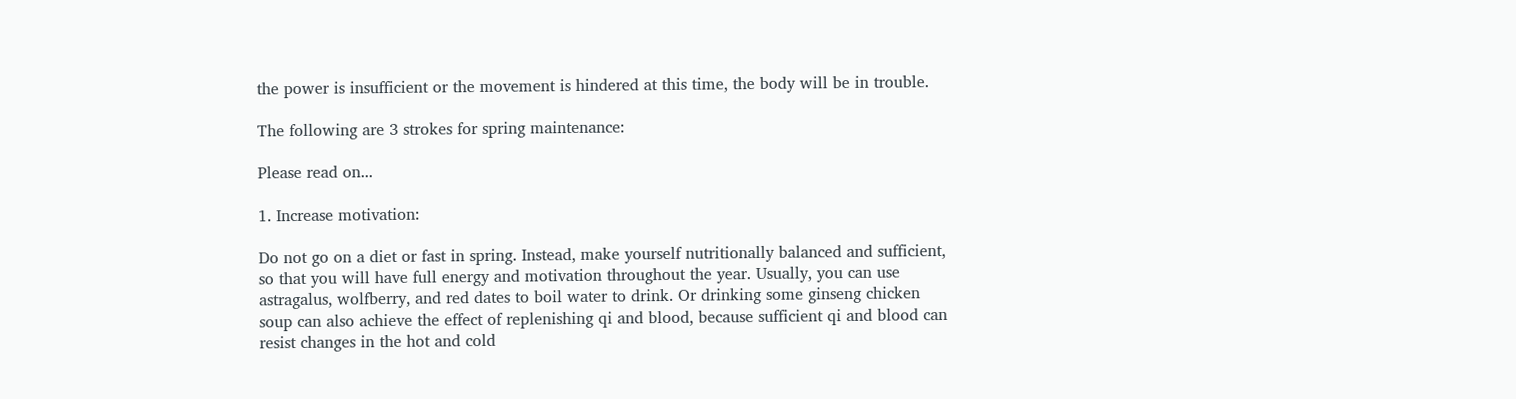the power is insufficient or the movement is hindered at this time, the body will be in trouble.

The following are 3 strokes for spring maintenance:

Please read on...

1. Increase motivation:

Do not go on a diet or fast in spring. Instead, make yourself nutritionally balanced and sufficient, so that you will have full energy and motivation throughout the year. Usually, you can use astragalus, wolfberry, and red dates to boil water to drink. Or drinking some ginseng chicken soup can also achieve the effect of replenishing qi and blood, because sufficient qi and blood can resist changes in the hot and cold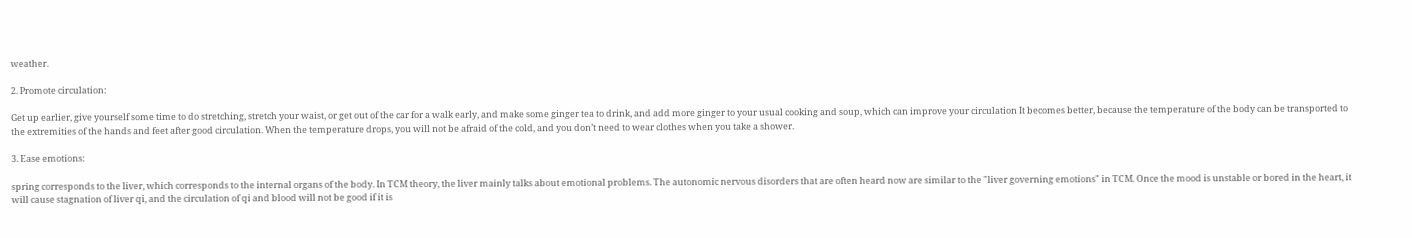weather.

2. Promote circulation:

Get up earlier, give yourself some time to do stretching, stretch your waist, or get out of the car for a walk early, and make some ginger tea to drink, and add more ginger to your usual cooking and soup, which can improve your circulation It becomes better, because the temperature of the body can be transported to the extremities of the hands and feet after good circulation. When the temperature drops, you will not be afraid of the cold, and you don’t need to wear clothes when you take a shower.

3. Ease emotions:

spring corresponds to the liver, which corresponds to the internal organs of the body. In TCM theory, the liver mainly talks about emotional problems. The autonomic nervous disorders that are often heard now are similar to the "liver governing emotions" in TCM. Once the mood is unstable or bored in the heart, it will cause stagnation of liver qi, and the circulation of qi and blood will not be good if it is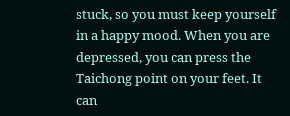stuck, so you must keep yourself in a happy mood. When you are depressed, you can press the Taichong point on your feet. It can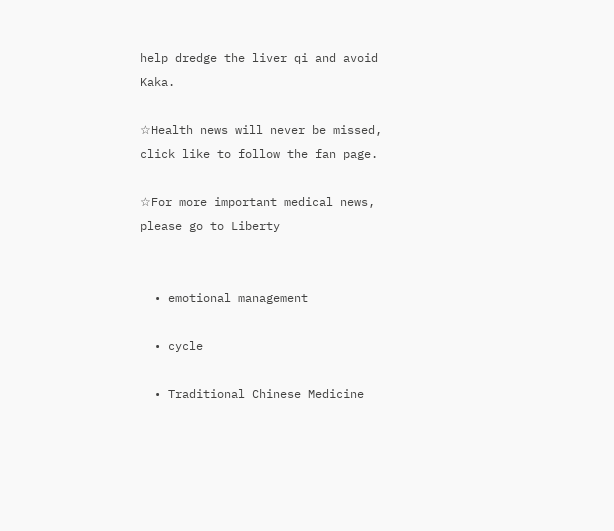help dredge the liver qi and avoid Kaka.

☆Health news will never be missed, click like to follow the fan page.

☆For more important medical news, please go to Liberty


  • emotional management

  • cycle

  • Traditional Chinese Medicine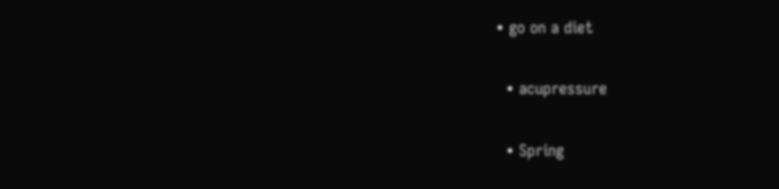• go on a diet

  • acupressure

  • Spring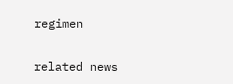regimen

related news